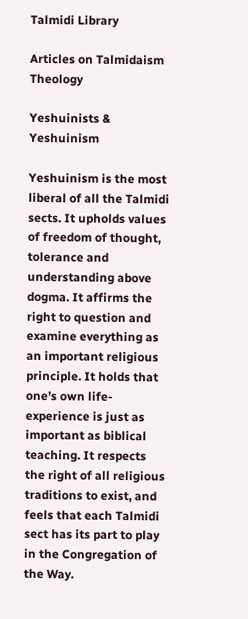Talmidi Library

Articles on Talmidaism Theology

Yeshuinists & Yeshuinism

Yeshuinism is the most liberal of all the Talmidi sects. It upholds values of freedom of thought, tolerance and understanding above dogma. It affirms the right to question and examine everything as an important religious principle. It holds that one’s own life-experience is just as important as biblical teaching. It respects the right of all religious traditions to exist, and feels that each Talmidi sect has its part to play in the Congregation of the Way.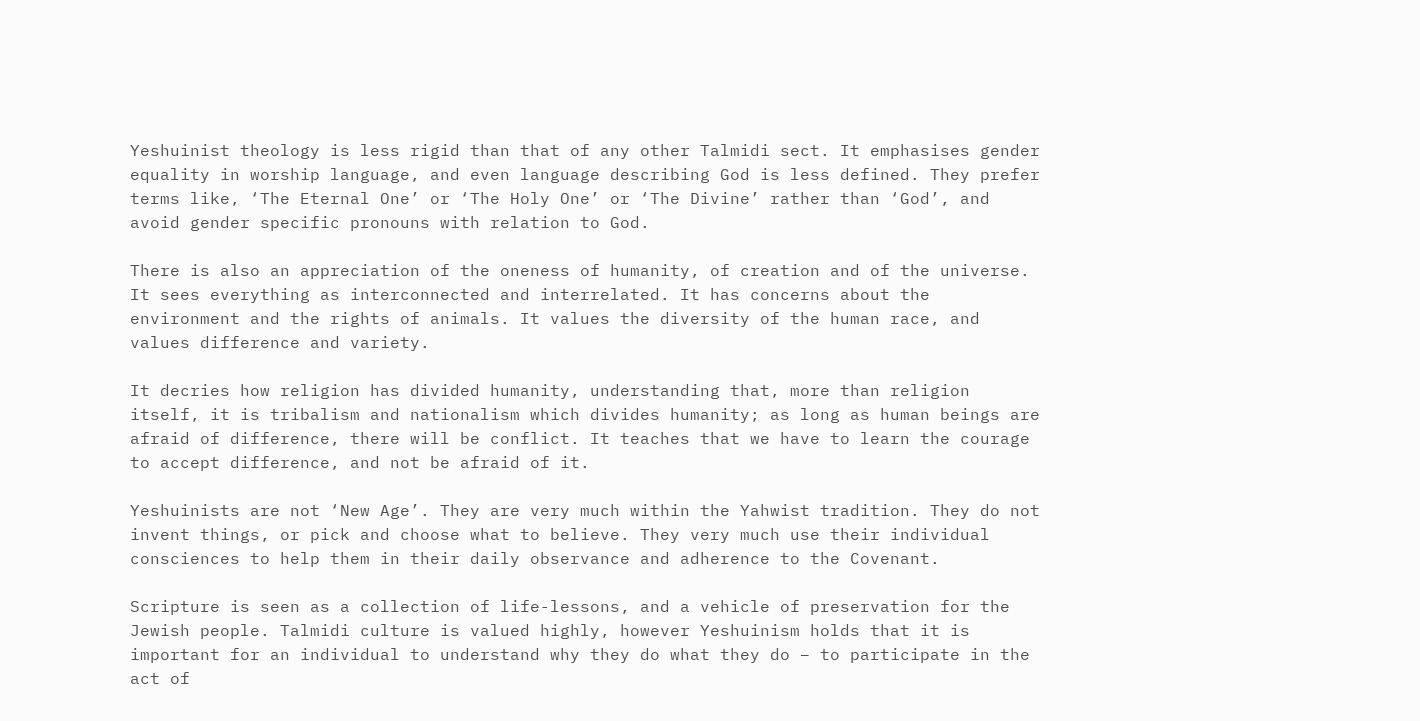Yeshuinist theology is less rigid than that of any other Talmidi sect. It emphasises gender equality in worship language, and even language describing God is less defined. They prefer terms like, ‘The Eternal One’ or ‘The Holy One’ or ‘The Divine’ rather than ‘God’, and avoid gender specific pronouns with relation to God.

There is also an appreciation of the oneness of humanity, of creation and of the universe. It sees everything as interconnected and interrelated. It has concerns about the environment and the rights of animals. It values the diversity of the human race, and values difference and variety.

It decries how religion has divided humanity, understanding that, more than religion itself, it is tribalism and nationalism which divides humanity; as long as human beings are afraid of difference, there will be conflict. It teaches that we have to learn the courage to accept difference, and not be afraid of it.

Yeshuinists are not ‘New Age’. They are very much within the Yahwist tradition. They do not invent things, or pick and choose what to believe. They very much use their individual consciences to help them in their daily observance and adherence to the Covenant.

Scripture is seen as a collection of life-lessons, and a vehicle of preservation for the Jewish people. Talmidi culture is valued highly, however Yeshuinism holds that it is important for an individual to understand why they do what they do – to participate in the act of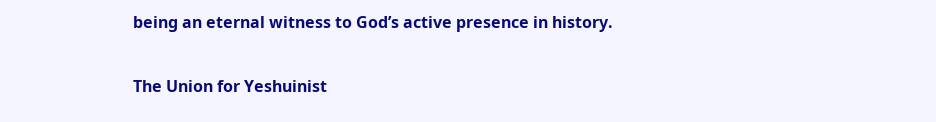being an eternal witness to God’s active presence in history.

The Union for Yeshuinist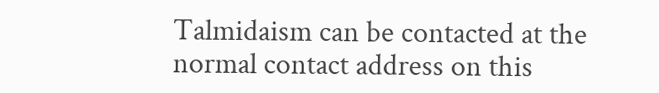Talmidaism can be contacted at the normal contact address on this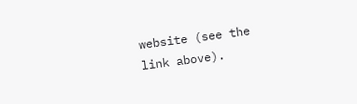website (see the link above).